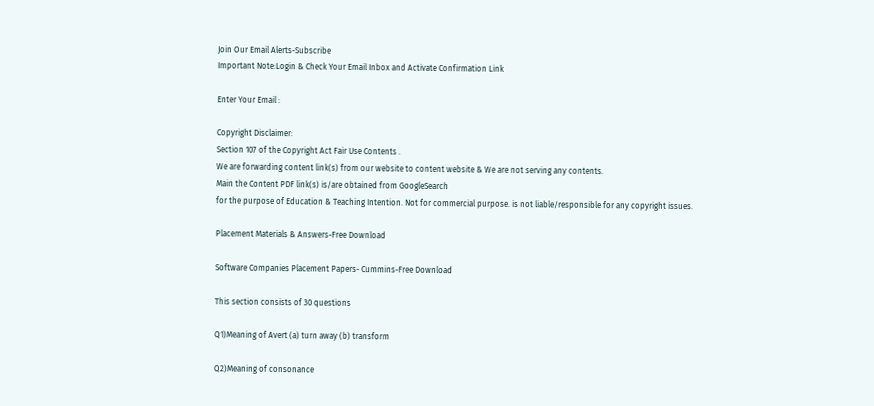Join Our Email Alerts-Subscribe
Important Note:Login & Check Your Email Inbox and Activate Confirmation Link

Enter Your Email :

Copyright Disclaimer:
Section 107 of the Copyright Act Fair Use Contents .
We are forwarding content link(s) from our website to content website & We are not serving any contents.
Main the Content PDF link(s) is/are obtained from GoogleSearch
for the purpose of Education & Teaching Intention. Not for commercial purpose. is not liable/responsible for any copyright issues.

Placement Materials & Answers-Free Download

Software Companies Placement Papers- Cummins-Free Download

This section consists of 30 questions

Q1)Meaning of Avert (a) turn away (b) transform

Q2)Meaning of consonance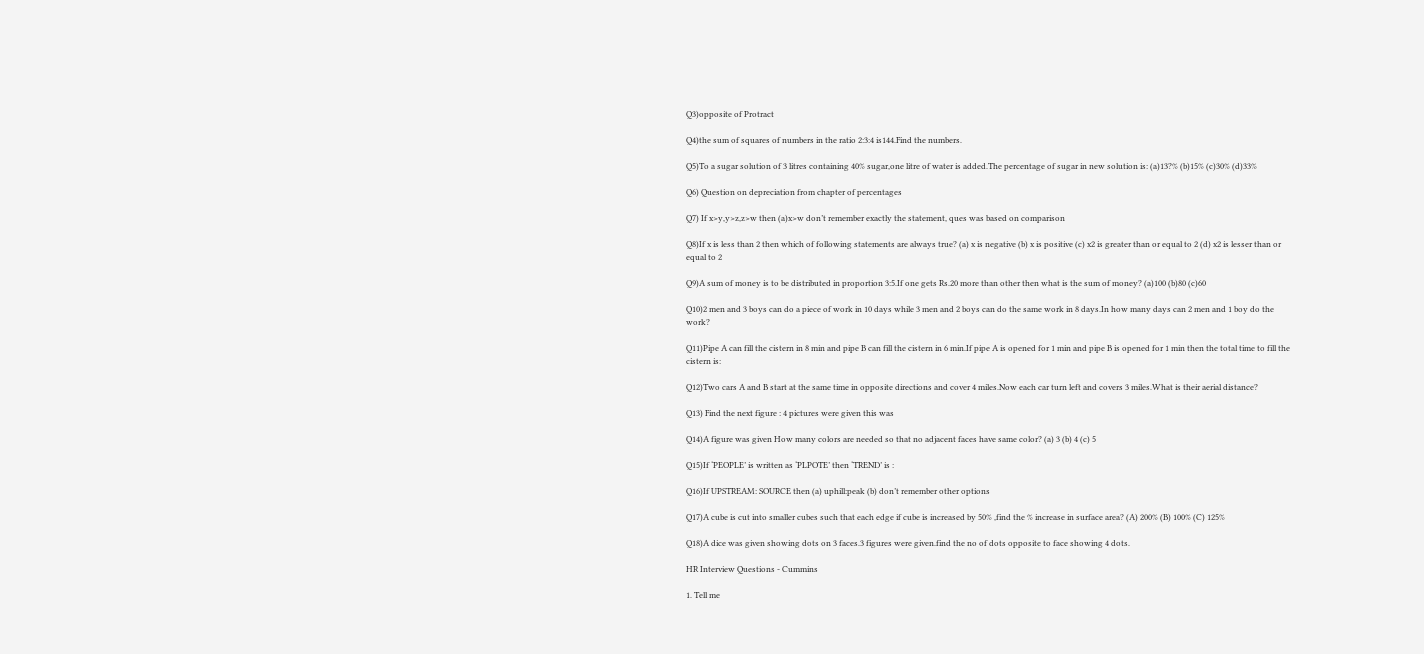Q3)opposite of Protract

Q4)the sum of squares of numbers in the ratio 2:3:4 is144.Find the numbers.

Q5)To a sugar solution of 3 litres containing 40% sugar,one litre of water is added.The percentage of sugar in new solution is: (a)13?% (b)15% (c)30% (d)33%

Q6) Question on depreciation from chapter of percentages

Q7) If x>y,y>z,z>w then (a)x>w don’t remember exactly the statement, ques was based on comparison

Q8)If x is less than 2 then which of following statements are always true? (a) x is negative (b) x is positive (c) x2 is greater than or equal to 2 (d) x2 is lesser than or equal to 2

Q9)A sum of money is to be distributed in proportion 3:5.If one gets Rs.20 more than other then what is the sum of money? (a)100 (b)80 (c)60

Q10)2 men and 3 boys can do a piece of work in 10 days while 3 men and 2 boys can do the same work in 8 days.In how many days can 2 men and 1 boy do the work?

Q11)Pipe A can fill the cistern in 8 min and pipe B can fill the cistern in 6 min.If pipe A is opened for 1 min and pipe B is opened for 1 min then the total time to fill the cistern is:

Q12)Two cars A and B start at the same time in opposite directions and cover 4 miles.Now each car turn left and covers 3 miles.What is their aerial distance?

Q13) Find the next figure : 4 pictures were given this was

Q14)A figure was given How many colors are needed so that no adjacent faces have same color? (a) 3 (b) 4 (c) 5

Q15)If ‘PEOPLE’ is written as ‘PLPOTE’ then ‘TREND’ is :

Q16)If UPSTREAM: SOURCE then (a) uphill:peak (b) don’t remember other options

Q17)A cube is cut into smaller cubes such that each edge if cube is increased by 50% ,find the % increase in surface area? (A) 200% (B) 100% (C) 125%

Q18)A dice was given showing dots on 3 faces.3 figures were given.find the no of dots opposite to face showing 4 dots.

HR Interview Questions - Cummins

1. Tell me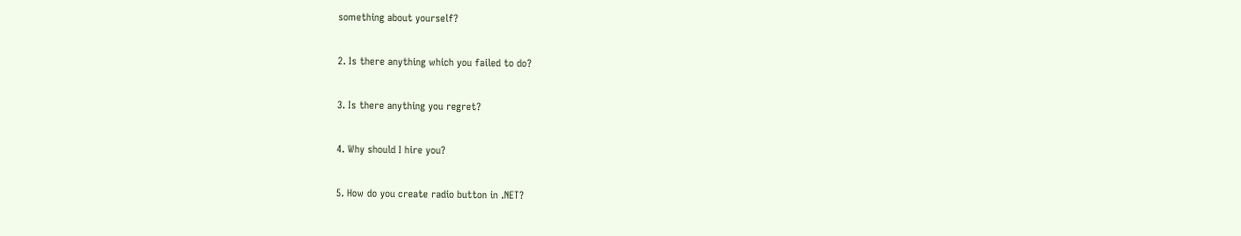something about yourself?

2. Is there anything which you failed to do?

3. Is there anything you regret?

4. Why should I hire you?

5. How do you create radio button in .NET?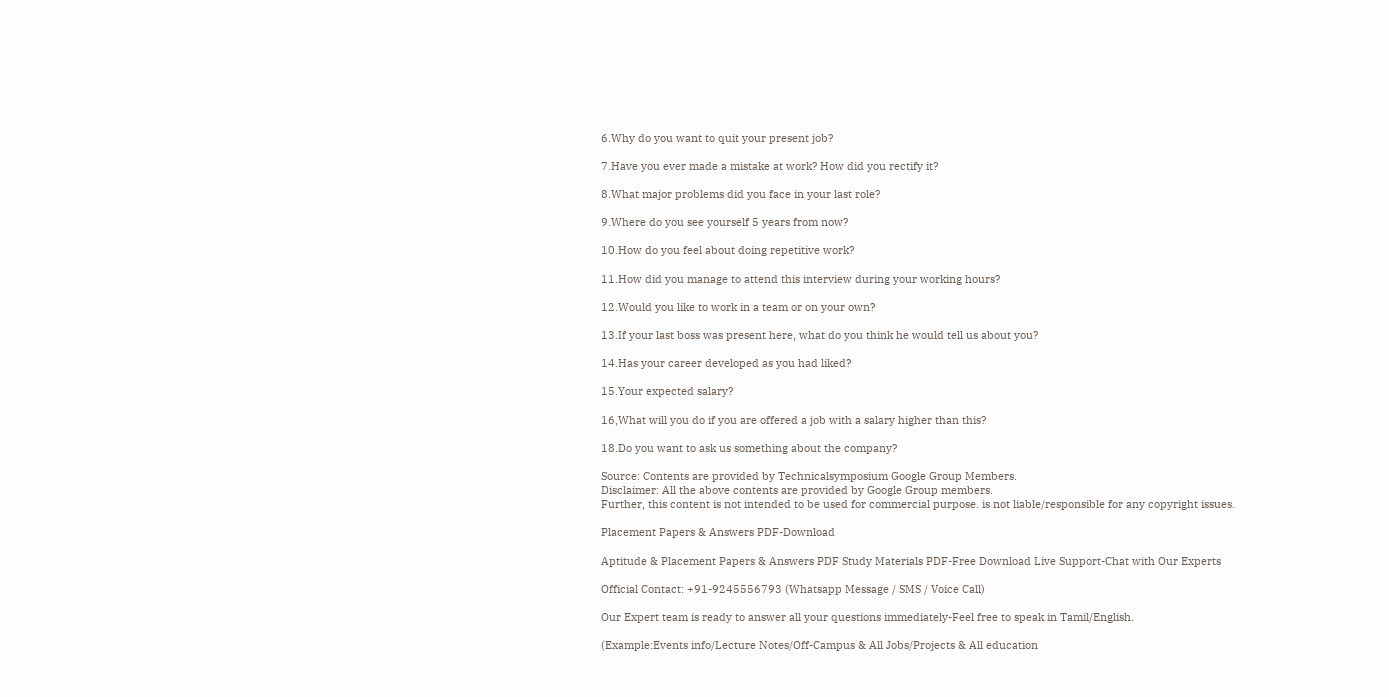6.Why do you want to quit your present job?

7.Have you ever made a mistake at work? How did you rectify it?

8.What major problems did you face in your last role?

9.Where do you see yourself 5 years from now?

10.How do you feel about doing repetitive work?

11.How did you manage to attend this interview during your working hours?

12.Would you like to work in a team or on your own?

13.If your last boss was present here, what do you think he would tell us about you?

14.Has your career developed as you had liked?

15.Your expected salary?

16,What will you do if you are offered a job with a salary higher than this?

18.Do you want to ask us something about the company?

Source: Contents are provided by Technicalsymposium Google Group Members.
Disclaimer: All the above contents are provided by Google Group members.
Further, this content is not intended to be used for commercial purpose. is not liable/responsible for any copyright issues.

Placement Papers & Answers PDF-Download

Aptitude & Placement Papers & Answers PDF Study Materials PDF-Free Download Live Support-Chat with Our Experts

Official Contact: +91-9245556793 (Whatsapp Message / SMS / Voice Call)

Our Expert team is ready to answer all your questions immediately-Feel free to speak in Tamil/English.

(Example:Events info/Lecture Notes/Off-Campus & All Jobs/Projects & All education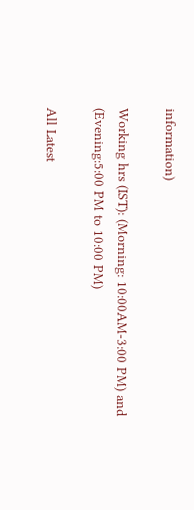information)

Working hrs (IST): (Morning: 10:00AM-3:00 PM) and (Evening:5:00 PM to 10:00 PM)

All Latest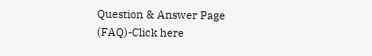Question & Answer Page (FAQ)-Click here